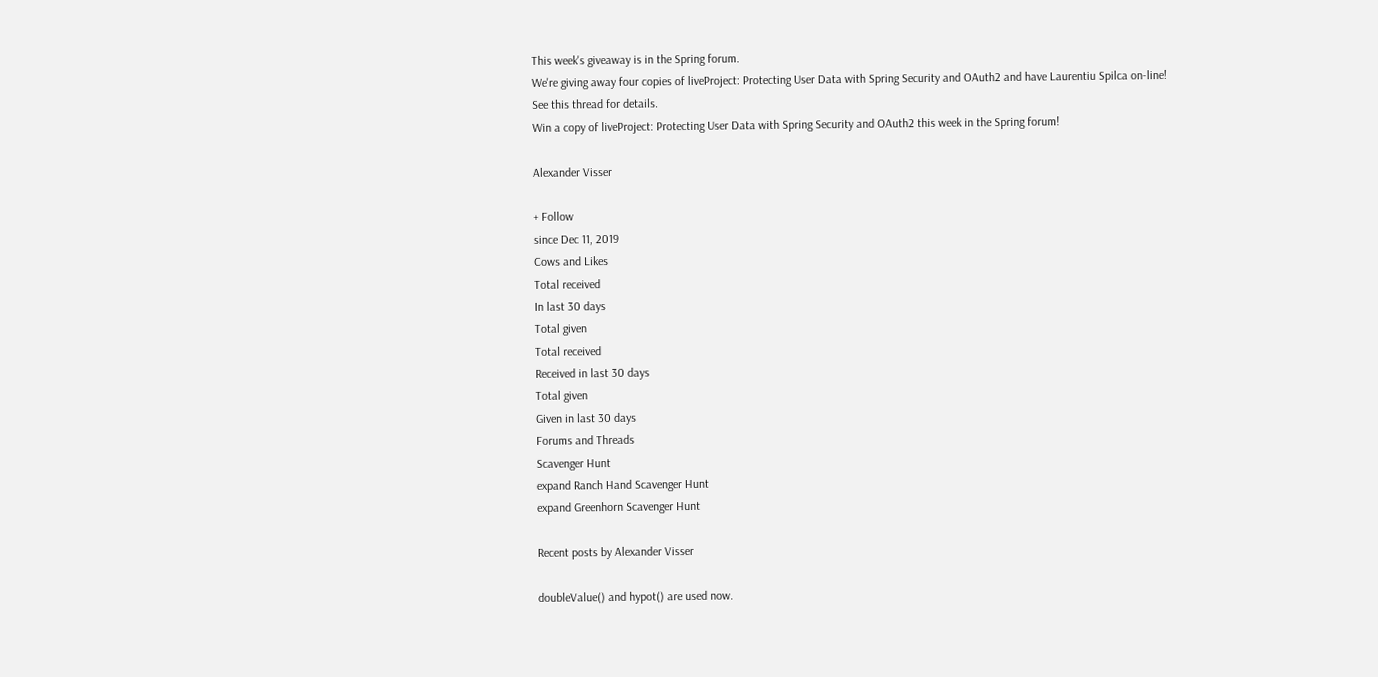This week's giveaway is in the Spring forum.
We're giving away four copies of liveProject: Protecting User Data with Spring Security and OAuth2 and have Laurentiu Spilca on-line!
See this thread for details.
Win a copy of liveProject: Protecting User Data with Spring Security and OAuth2 this week in the Spring forum!

Alexander Visser

+ Follow
since Dec 11, 2019
Cows and Likes
Total received
In last 30 days
Total given
Total received
Received in last 30 days
Total given
Given in last 30 days
Forums and Threads
Scavenger Hunt
expand Ranch Hand Scavenger Hunt
expand Greenhorn Scavenger Hunt

Recent posts by Alexander Visser

doubleValue() and hypot() are used now.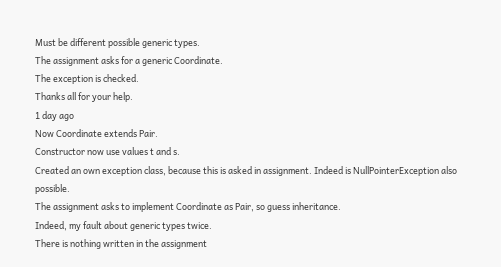Must be different possible generic types.
The assignment asks for a generic Coordinate.
The exception is checked.
Thanks all for your help.
1 day ago
Now Coordinate extends Pair.
Constructor now use values t and s.
Created an own exception class, because this is asked in assignment. Indeed is NullPointerException also possible.
The assignment asks to implement Coordinate as Pair, so guess inheritance.
Indeed, my fault about generic types twice.
There is nothing written in the assignment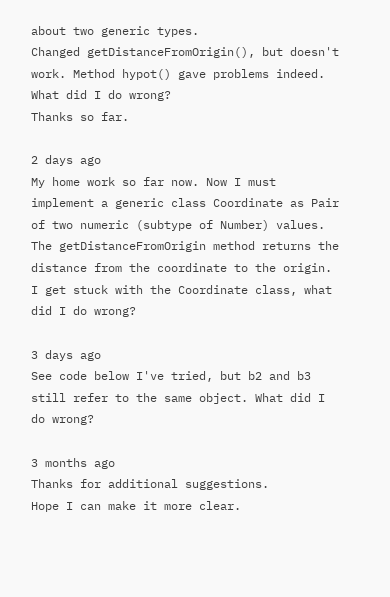about two generic types.
Changed getDistanceFromOrigin(), but doesn't work. Method hypot() gave problems indeed. What did I do wrong?
Thanks so far.

2 days ago
My home work so far now. Now I must implement a generic class Coordinate as Pair of two numeric (subtype of Number) values. The getDistanceFromOrigin method returns the distance from the coordinate to the origin.
I get stuck with the Coordinate class, what did I do wrong?

3 days ago
See code below I've tried, but b2 and b3 still refer to the same object. What did I do wrong?

3 months ago
Thanks for additional suggestions.
Hope I can make it more clear.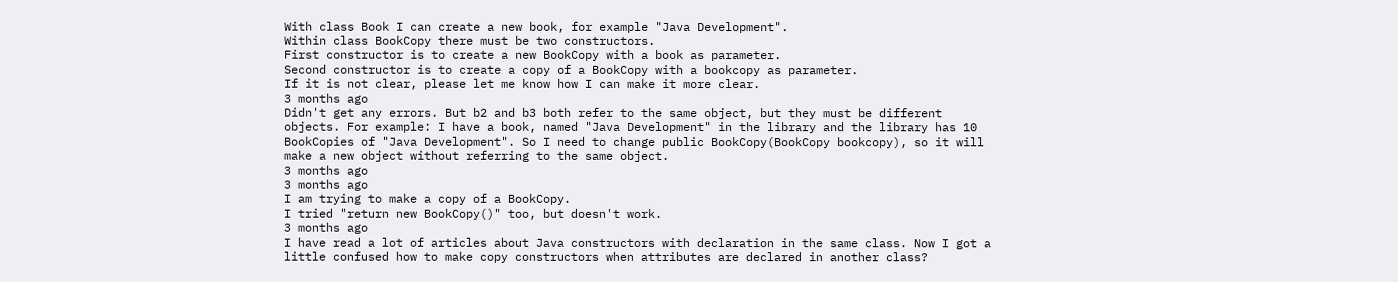With class Book I can create a new book, for example "Java Development".
Within class BookCopy there must be two constructors.
First constructor is to create a new BookCopy with a book as parameter.
Second constructor is to create a copy of a BookCopy with a bookcopy as parameter.
If it is not clear, please let me know how I can make it more clear.
3 months ago
Didn't get any errors. But b2 and b3 both refer to the same object, but they must be different objects. For example: I have a book, named "Java Development" in the library and the library has 10 BookCopies of "Java Development". So I need to change public BookCopy(BookCopy bookcopy), so it will make a new object without referring to the same object.
3 months ago
3 months ago
I am trying to make a copy of a BookCopy.
I tried "return new BookCopy()" too, but doesn't work.
3 months ago
I have read a lot of articles about Java constructors with declaration in the same class. Now I got a little confused how to make copy constructors when attributes are declared in another class?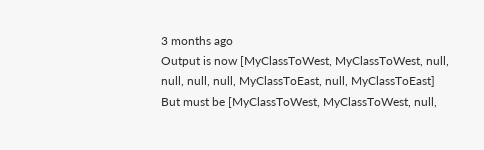3 months ago
Output is now [MyClassToWest, MyClassToWest, null, null, null, null, MyClassToEast, null, MyClassToEast]
But must be [MyClassToWest, MyClassToWest, null,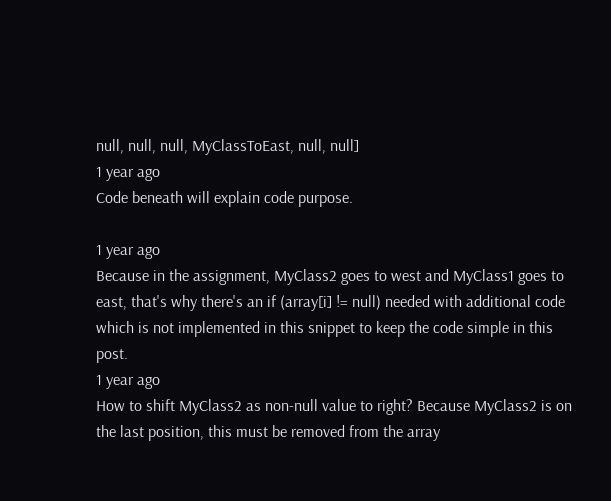null, null, null, MyClassToEast, null, null]
1 year ago
Code beneath will explain code purpose.

1 year ago
Because in the assignment, MyClass2 goes to west and MyClass1 goes to east, that's why there's an if (array[i] != null) needed with additional code which is not implemented in this snippet to keep the code simple in this post.
1 year ago
How to shift MyClass2 as non-null value to right? Because MyClass2 is on the last position, this must be removed from the array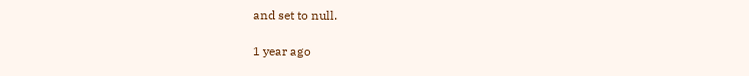and set to null.

1 year ago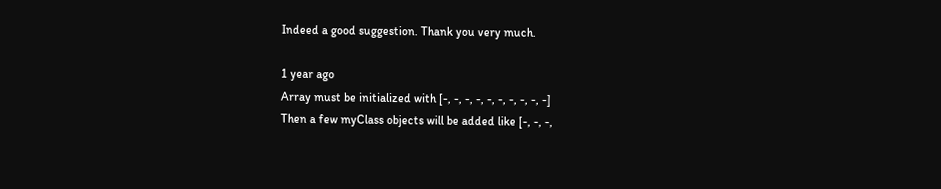Indeed a good suggestion. Thank you very much.

1 year ago
Array must be initialized with [-, -, -, -, -, -, -, -, -, -]
Then a few myClass objects will be added like [-, -, -,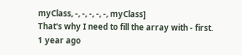myClass, -, -, -, -, -, myClass]
That's why I need to fill the array with - first.
1 year ago